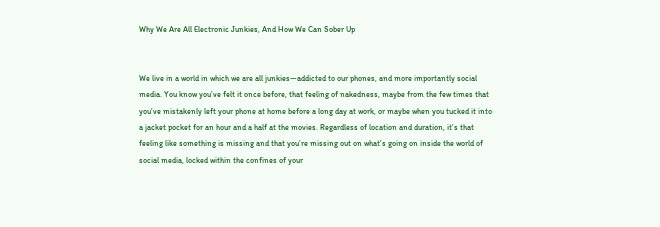Why We Are All Electronic Junkies, And How We Can Sober Up


We live in a world in which we are all junkies—addicted to our phones, and more importantly social media. You know you’ve felt it once before, that feeling of nakedness, maybe from the few times that you’ve mistakenly left your phone at home before a long day at work, or maybe when you tucked it into a jacket pocket for an hour and a half at the movies. Regardless of location and duration, it’s that feeling like something is missing and that you’re missing out on what’s going on inside the world of social media, locked within the confines of your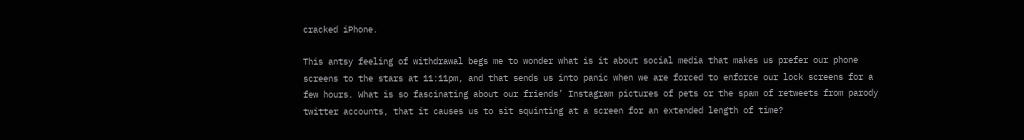cracked iPhone.

This antsy feeling of withdrawal begs me to wonder what is it about social media that makes us prefer our phone screens to the stars at 11:11pm, and that sends us into panic when we are forced to enforce our lock screens for a few hours. What is so fascinating about our friends’ Instagram pictures of pets or the spam of retweets from parody twitter accounts, that it causes us to sit squinting at a screen for an extended length of time?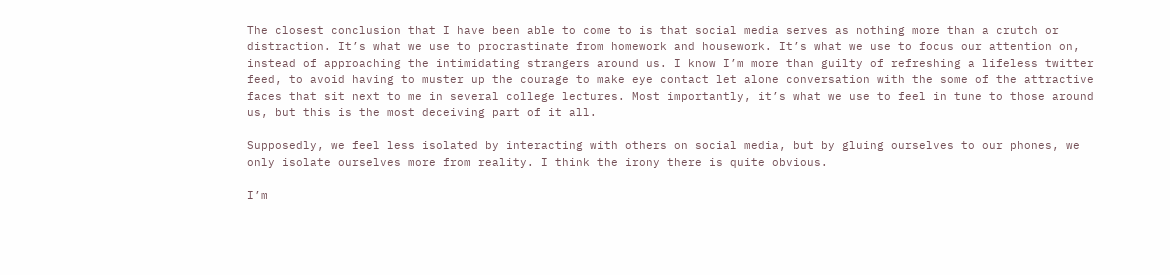The closest conclusion that I have been able to come to is that social media serves as nothing more than a crutch or distraction. It’s what we use to procrastinate from homework and housework. It’s what we use to focus our attention on, instead of approaching the intimidating strangers around us. I know I’m more than guilty of refreshing a lifeless twitter feed, to avoid having to muster up the courage to make eye contact let alone conversation with the some of the attractive faces that sit next to me in several college lectures. Most importantly, it’s what we use to feel in tune to those around us, but this is the most deceiving part of it all.

Supposedly, we feel less isolated by interacting with others on social media, but by gluing ourselves to our phones, we only isolate ourselves more from reality. I think the irony there is quite obvious.

I’m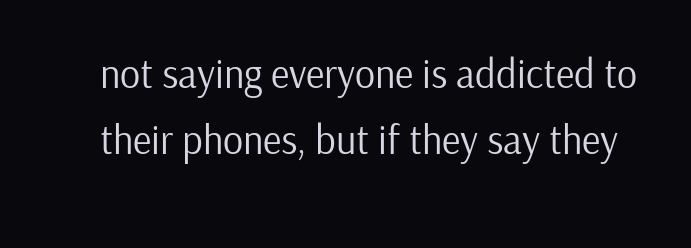not saying everyone is addicted to their phones, but if they say they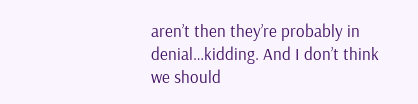aren’t then they’re probably in denial…kidding. And I don’t think we should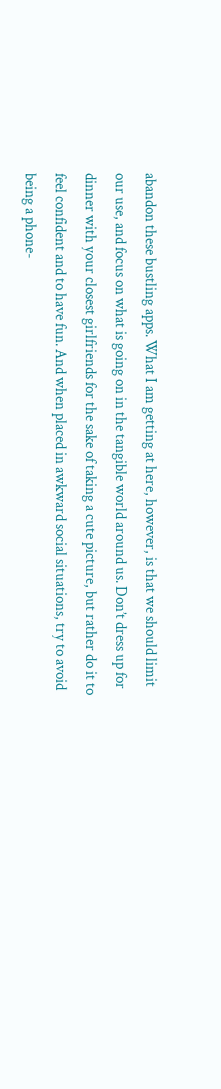abandon these bustling apps. What I am getting at here, however, is that we should limit our use, and focus on what is going on in the tangible world around us. Don’t dress up for dinner with your closest girlfriends for the sake of taking a cute picture, but rather do it to feel confident and to have fun. And when placed in awkward social situations, try to avoid being a phone-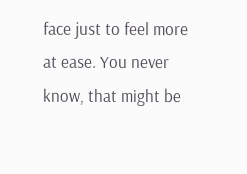face just to feel more at ease. You never know, that might be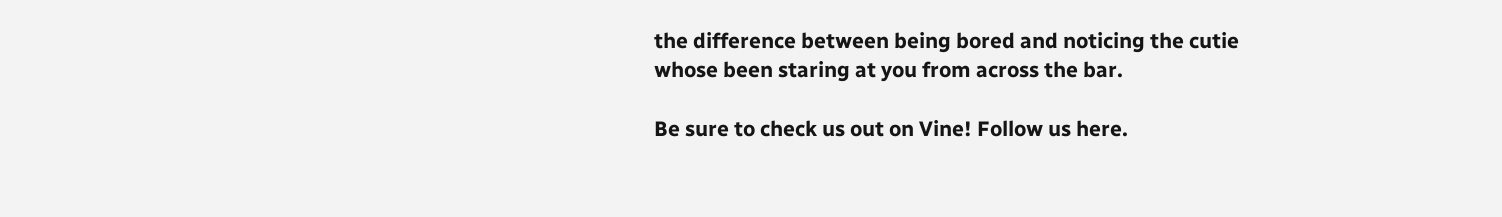the difference between being bored and noticing the cutie whose been staring at you from across the bar.

Be sure to check us out on Vine! Follow us here.